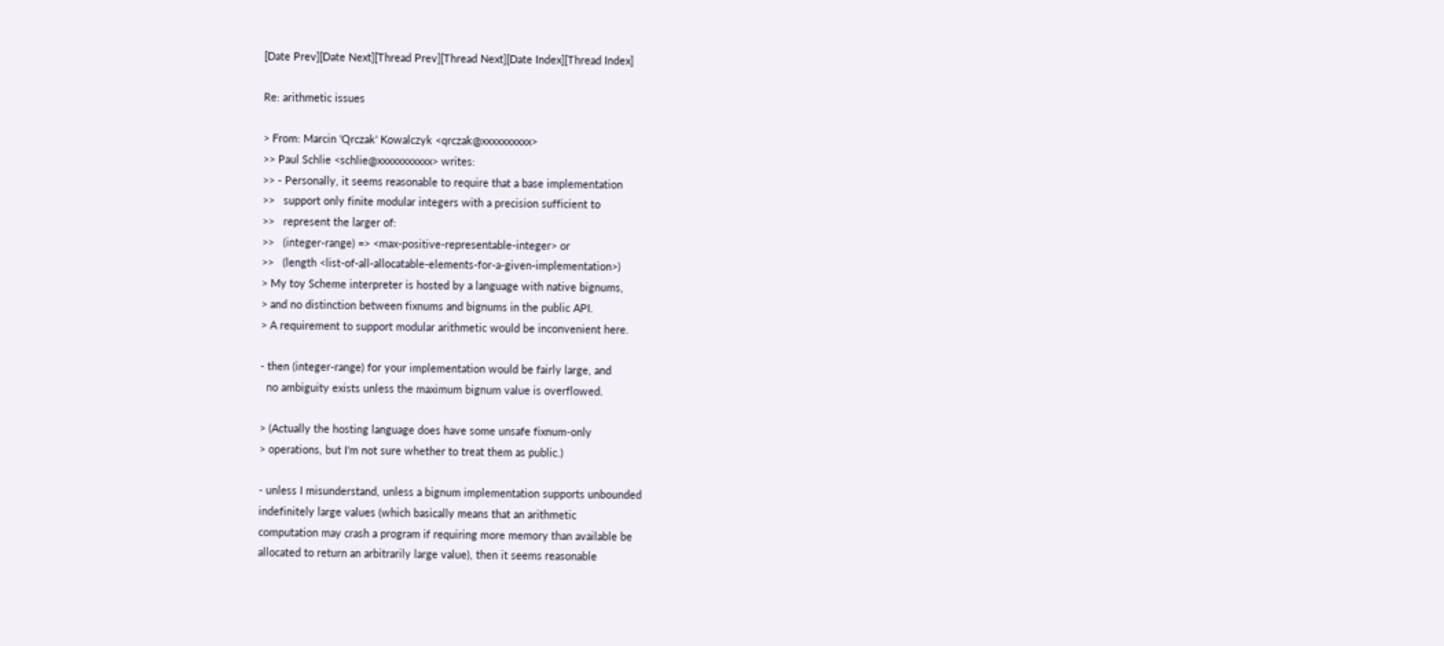[Date Prev][Date Next][Thread Prev][Thread Next][Date Index][Thread Index]

Re: arithmetic issues

> From: Marcin 'Qrczak' Kowalczyk <qrczak@xxxxxxxxxx>
>> Paul Schlie <schlie@xxxxxxxxxxx> writes:
>> - Personally, it seems reasonable to require that a base implementation
>>   support only finite modular integers with a precision sufficient to
>>   represent the larger of:
>>   (integer-range) => <max-positive-representable-integer> or
>>   (length <list-of-all-allocatable-elements-for-a-given-implementation>)
> My toy Scheme interpreter is hosted by a language with native bignums,
> and no distinction between fixnums and bignums in the public API.
> A requirement to support modular arithmetic would be inconvenient here.

- then (integer-range) for your implementation would be fairly large, and
  no ambiguity exists unless the maximum bignum value is overflowed.

> (Actually the hosting language does have some unsafe fixnum-only
> operations, but I'm not sure whether to treat them as public.)

- unless I misunderstand, unless a bignum implementation supports unbounded
indefinitely large values (which basically means that an arithmetic
computation may crash a program if requiring more memory than available be
allocated to return an arbitrarily large value), then it seems reasonable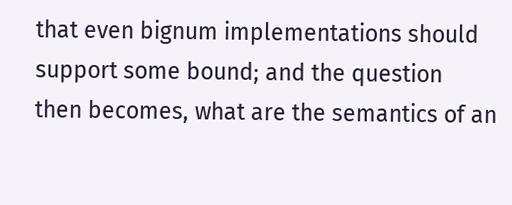that even bignum implementations should support some bound; and the question
then becomes, what are the semantics of an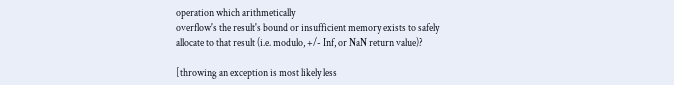operation which arithmetically
overflow's the result's bound or insufficient memory exists to safely
allocate to that result (i.e. modulo, +/- Inf, or NaN return value)?

[throwing an exception is most likely less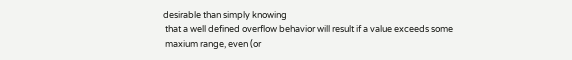desirable than simply knowing
 that a well defined overflow behavior will result if a value exceeds some
 maxium range, even (or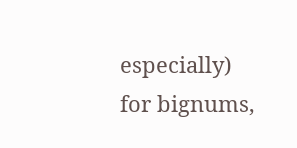especially) for bignums,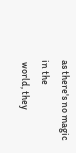as there's no magic in the
 world, they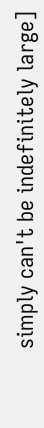simply can't be indefinitely large]